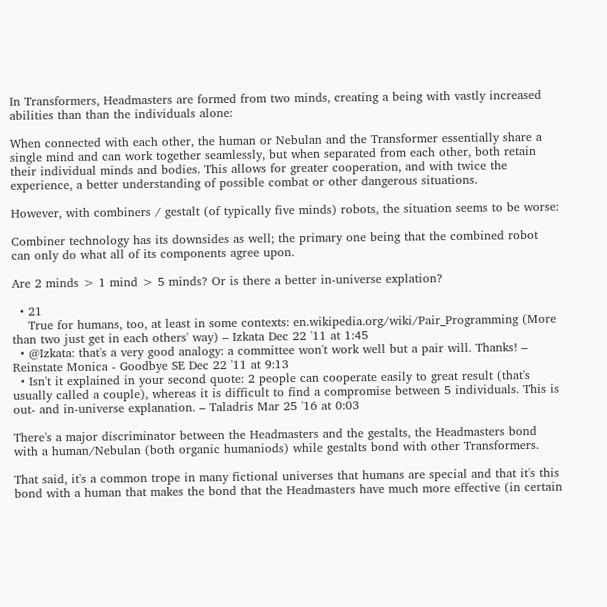In Transformers, Headmasters are formed from two minds, creating a being with vastly increased abilities than than the individuals alone:

When connected with each other, the human or Nebulan and the Transformer essentially share a single mind and can work together seamlessly, but when separated from each other, both retain their individual minds and bodies. This allows for greater cooperation, and with twice the experience, a better understanding of possible combat or other dangerous situations.

However, with combiners / gestalt (of typically five minds) robots, the situation seems to be worse:

Combiner technology has its downsides as well; the primary one being that the combined robot can only do what all of its components agree upon.

Are 2 minds > 1 mind > 5 minds? Or is there a better in-universe explation?

  • 21
    True for humans, too, at least in some contexts: en.wikipedia.org/wiki/Pair_Programming (More than two just get in each others' way) – Izkata Dec 22 '11 at 1:45
  • @Izkata: that's a very good analogy: a committee won't work well but a pair will. Thanks! – Reinstate Monica - Goodbye SE Dec 22 '11 at 9:13
  • Isn't it explained in your second quote: 2 people can cooperate easily to great result (that's usually called a couple), whereas it is difficult to find a compromise between 5 individuals. This is out- and in-universe explanation. – Taladris Mar 25 '16 at 0:03

There's a major discriminator between the Headmasters and the gestalts, the Headmasters bond with a human/Nebulan (both organic humaniods) while gestalts bond with other Transformers.

That said, it's a common trope in many fictional universes that humans are special and that it's this bond with a human that makes the bond that the Headmasters have much more effective (in certain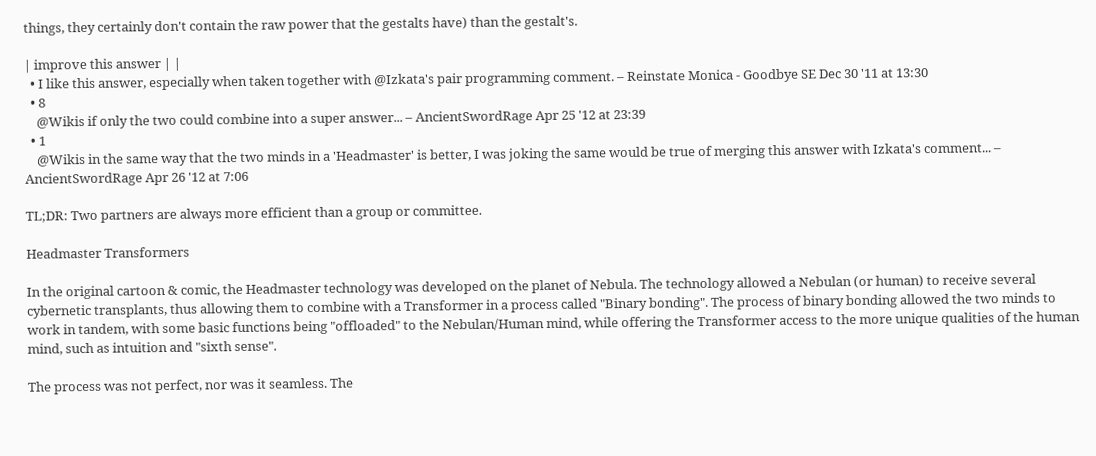things, they certainly don't contain the raw power that the gestalts have) than the gestalt's.

| improve this answer | |
  • I like this answer, especially when taken together with @Izkata's pair programming comment. – Reinstate Monica - Goodbye SE Dec 30 '11 at 13:30
  • 8
    @Wikis if only the two could combine into a super answer... – AncientSwordRage Apr 25 '12 at 23:39
  • 1
    @Wikis in the same way that the two minds in a 'Headmaster' is better, I was joking the same would be true of merging this answer with Izkata's comment... – AncientSwordRage Apr 26 '12 at 7:06

TL;DR: Two partners are always more efficient than a group or committee.

Headmaster Transformers

In the original cartoon & comic, the Headmaster technology was developed on the planet of Nebula. The technology allowed a Nebulan (or human) to receive several cybernetic transplants, thus allowing them to combine with a Transformer in a process called "Binary bonding". The process of binary bonding allowed the two minds to work in tandem, with some basic functions being "offloaded" to the Nebulan/Human mind, while offering the Transformer access to the more unique qualities of the human mind, such as intuition and "sixth sense".

The process was not perfect, nor was it seamless. The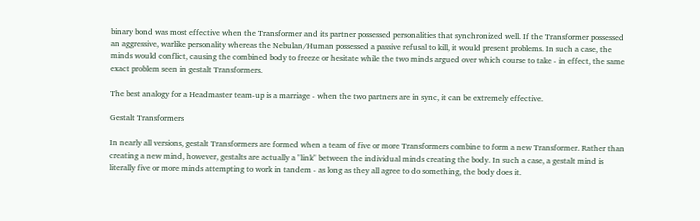binary bond was most effective when the Transformer and its partner possessed personalities that synchronized well. If the Transformer possessed an aggressive, warlike personality whereas the Nebulan/Human possessed a passive refusal to kill, it would present problems. In such a case, the minds would conflict, causing the combined body to freeze or hesitate while the two minds argued over which course to take - in effect, the same exact problem seen in gestalt Transformers.

The best analogy for a Headmaster team-up is a marriage - when the two partners are in sync, it can be extremely effective.

Gestalt Transformers

In nearly all versions, gestalt Transformers are formed when a team of five or more Transformers combine to form a new Transformer. Rather than creating a new mind, however, gestalts are actually a "link" between the individual minds creating the body. In such a case, a gestalt mind is literally five or more minds attempting to work in tandem - as long as they all agree to do something, the body does it.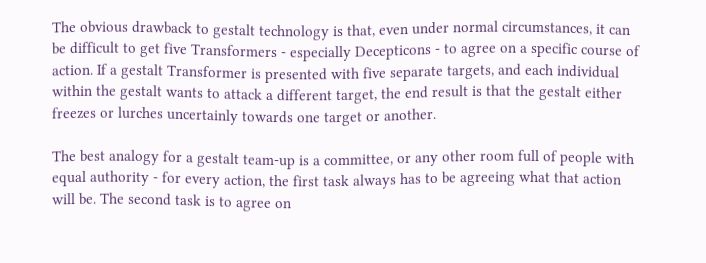The obvious drawback to gestalt technology is that, even under normal circumstances, it can be difficult to get five Transformers - especially Decepticons - to agree on a specific course of action. If a gestalt Transformer is presented with five separate targets, and each individual within the gestalt wants to attack a different target, the end result is that the gestalt either freezes or lurches uncertainly towards one target or another.

The best analogy for a gestalt team-up is a committee, or any other room full of people with equal authority - for every action, the first task always has to be agreeing what that action will be. The second task is to agree on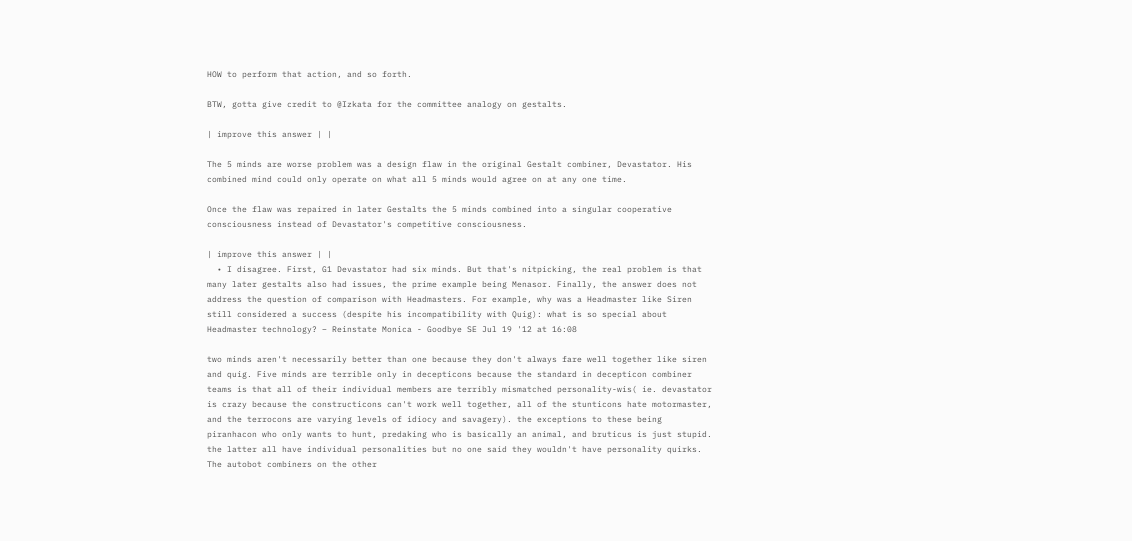HOW to perform that action, and so forth.

BTW, gotta give credit to @Izkata for the committee analogy on gestalts.

| improve this answer | |

The 5 minds are worse problem was a design flaw in the original Gestalt combiner, Devastator. His combined mind could only operate on what all 5 minds would agree on at any one time.

Once the flaw was repaired in later Gestalts the 5 minds combined into a singular cooperative consciousness instead of Devastator's competitive consciousness.

| improve this answer | |
  • I disagree. First, G1 Devastator had six minds. But that's nitpicking, the real problem is that many later gestalts also had issues, the prime example being Menasor. Finally, the answer does not address the question of comparison with Headmasters. For example, why was a Headmaster like Siren still considered a success (despite his incompatibility with Quig): what is so special about Headmaster technology? – Reinstate Monica - Goodbye SE Jul 19 '12 at 16:08

two minds aren't necessarily better than one because they don't always fare well together like siren and quig. Five minds are terrible only in decepticons because the standard in decepticon combiner teams is that all of their individual members are terribly mismatched personality-wis( ie. devastator is crazy because the constructicons can't work well together, all of the stunticons hate motormaster, and the terrocons are varying levels of idiocy and savagery). the exceptions to these being piranhacon who only wants to hunt, predaking who is basically an animal, and bruticus is just stupid. the latter all have individual personalities but no one said they wouldn't have personality quirks. The autobot combiners on the other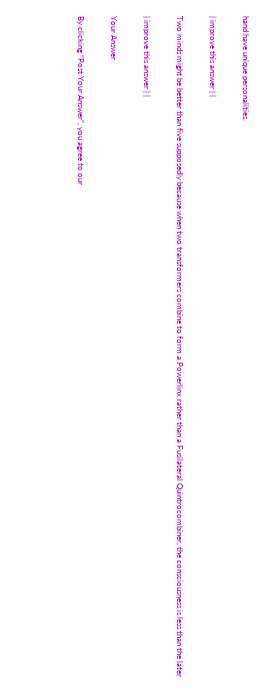hand have unique personalities.

| improve this answer | |

Two minds might be better than five supposedly because when two transformers combine to form a Powerlinx rather than a Fusilateral Quintrocombiner, the consciousness is less than the later

| improve this answer | |

Your Answer

By clicking “Post Your Answer”, you agree to our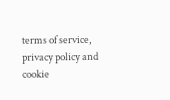terms of service, privacy policy and cookie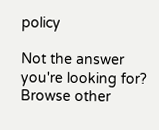policy

Not the answer you're looking for? Browse other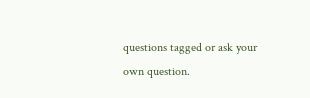questions tagged or ask your own question.